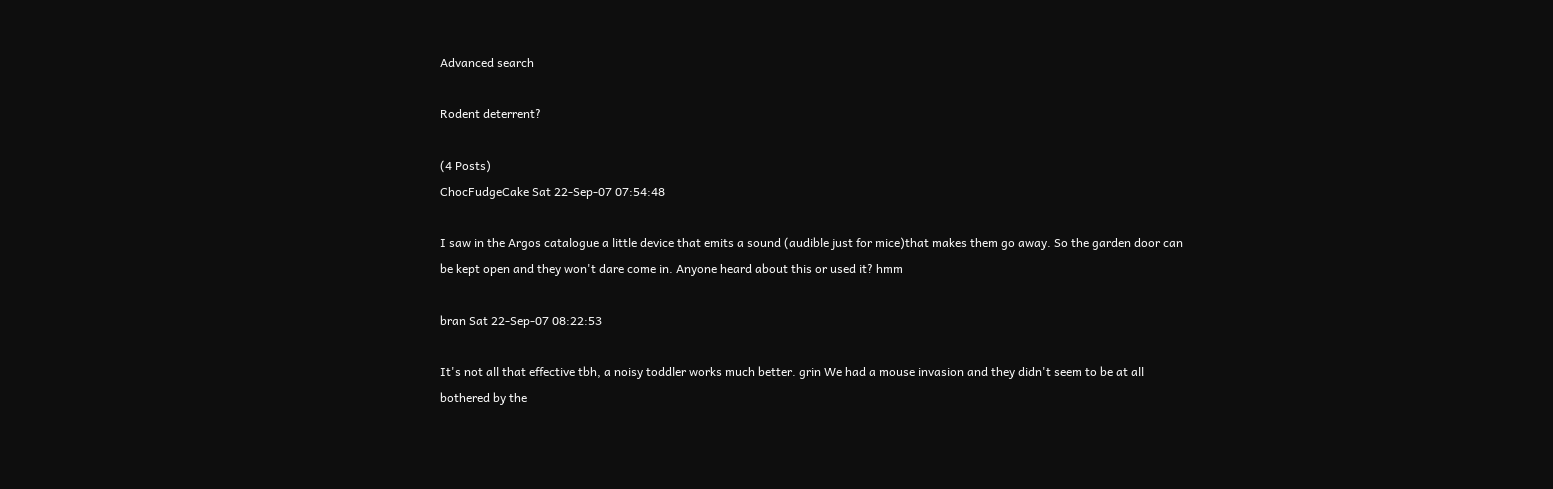Advanced search

Rodent deterrent?

(4 Posts)
ChocFudgeCake Sat 22-Sep-07 07:54:48

I saw in the Argos catalogue a little device that emits a sound (audible just for mice)that makes them go away. So the garden door can be kept open and they won't dare come in. Anyone heard about this or used it? hmm

bran Sat 22-Sep-07 08:22:53

It's not all that effective tbh, a noisy toddler works much better. grin We had a mouse invasion and they didn't seem to be at all bothered by the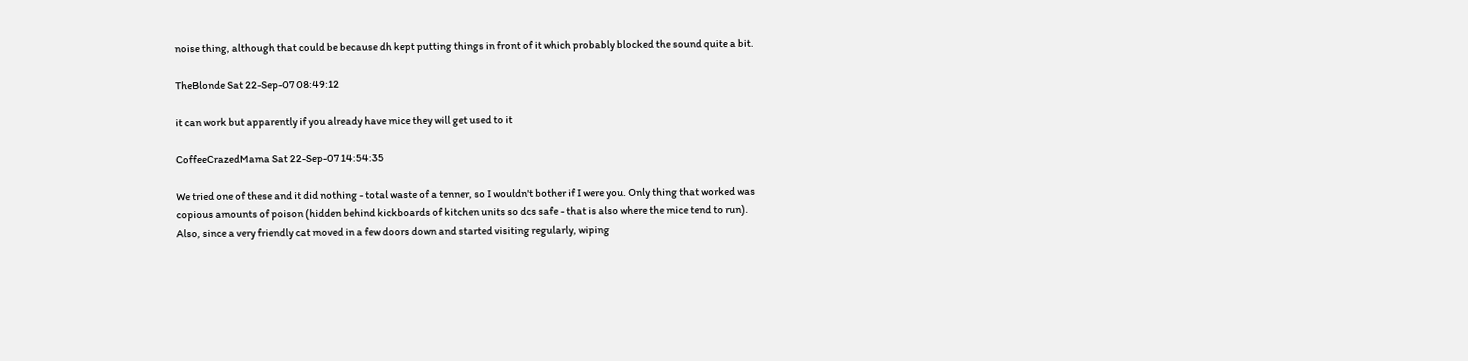noise thing, although that could be because dh kept putting things in front of it which probably blocked the sound quite a bit.

TheBlonde Sat 22-Sep-07 08:49:12

it can work but apparently if you already have mice they will get used to it

CoffeeCrazedMama Sat 22-Sep-07 14:54:35

We tried one of these and it did nothing - total waste of a tenner, so I wouldn't bother if I were you. Only thing that worked was copious amounts of poison (hidden behind kickboards of kitchen units so dcs safe - that is also where the mice tend to run). Also, since a very friendly cat moved in a few doors down and started visiting regularly, wiping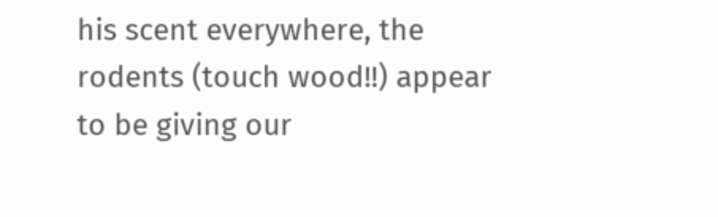his scent everywhere, the rodents (touch wood!!) appear to be giving our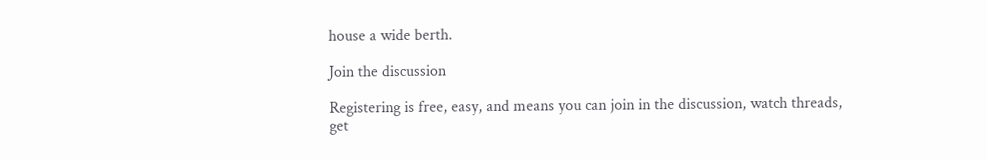house a wide berth.

Join the discussion

Registering is free, easy, and means you can join in the discussion, watch threads, get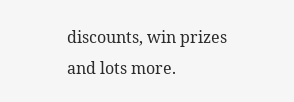discounts, win prizes and lots more.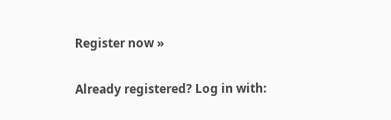Register now »

Already registered? Log in with: